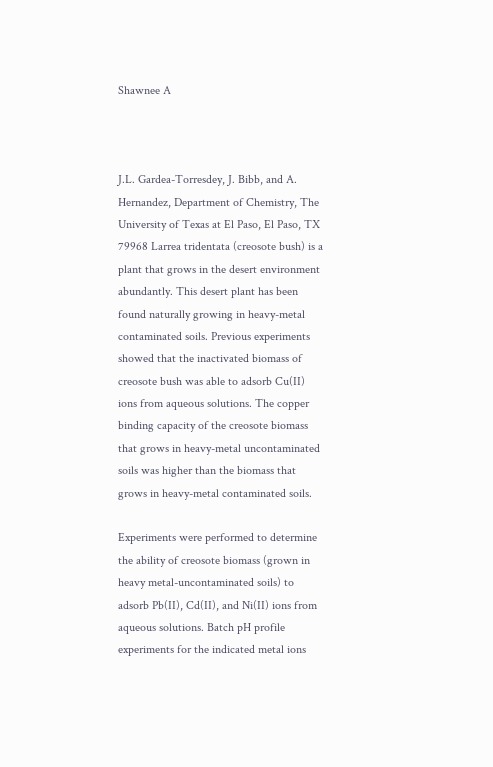Shawnee A



J.L. Gardea-Torresdey, J. Bibb, and A. Hernandez, Department of Chemistry, The University of Texas at El Paso, El Paso, TX 79968 Larrea tridentata (creosote bush) is a plant that grows in the desert environment abundantly. This desert plant has been found naturally growing in heavy-metal contaminated soils. Previous experiments showed that the inactivated biomass of creosote bush was able to adsorb Cu(II) ions from aqueous solutions. The copper binding capacity of the creosote biomass that grows in heavy-metal uncontaminated soils was higher than the biomass that grows in heavy-metal contaminated soils.

Experiments were performed to determine the ability of creosote biomass (grown in heavy metal-uncontaminated soils) to adsorb Pb(II), Cd(II), and Ni(II) ions from aqueous solutions. Batch pH profile experiments for the indicated metal ions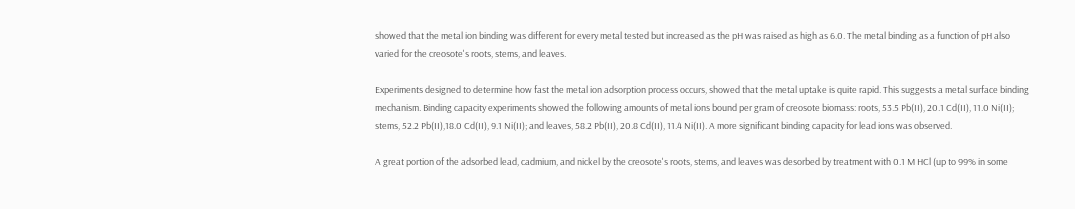showed that the metal ion binding was different for every metal tested but increased as the pH was raised as high as 6.0. The metal binding as a function of pH also varied for the creosote's roots, stems, and leaves.

Experiments designed to determine how fast the metal ion adsorption process occurs, showed that the metal uptake is quite rapid. This suggests a metal surface binding mechanism. Binding capacity experiments showed the following amounts of metal ions bound per gram of creosote biomass: roots, 53.5 Pb(II), 20.1 Cd(II), 11.0 Ni(II); stems, 52.2 Pb(II),18.0 Cd(II), 9.1 Ni(II); and leaves, 58.2 Pb(II), 20.8 Cd(II), 11.4 Ni(II). A more significant binding capacity for lead ions was observed.

A great portion of the adsorbed lead, cadmium, and nickel by the creosote's roots, stems, and leaves was desorbed by treatment with 0.1 M HCl (up to 99% in some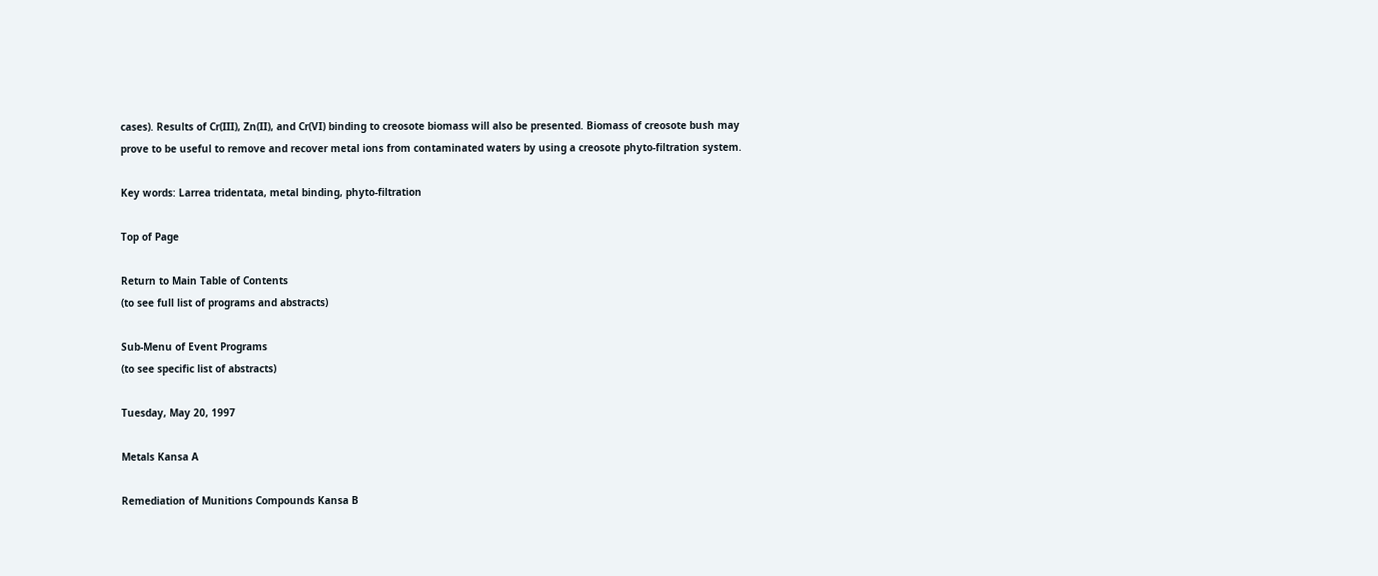cases). Results of Cr(III), Zn(II), and Cr(VI) binding to creosote biomass will also be presented. Biomass of creosote bush may prove to be useful to remove and recover metal ions from contaminated waters by using a creosote phyto-filtration system.

Key words: Larrea tridentata, metal binding, phyto-filtration

Top of Page

Return to Main Table of Contents
(to see full list of programs and abstracts)

Sub-Menu of Event Programs
(to see specific list of abstracts)

Tuesday, May 20, 1997

Metals Kansa A

Remediation of Munitions Compounds Kansa B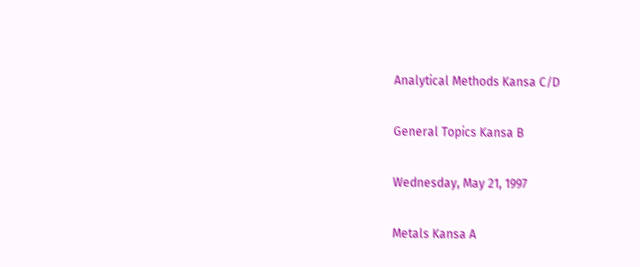Analytical Methods Kansa C/D

General Topics Kansa B

Wednesday, May 21, 1997

Metals Kansa A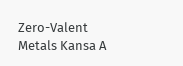Zero-Valent Metals Kansa A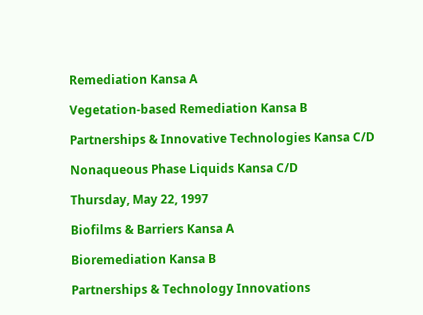Remediation Kansa A

Vegetation-based Remediation Kansa B

Partnerships & Innovative Technologies Kansa C/D

Nonaqueous Phase Liquids Kansa C/D

Thursday, May 22, 1997

Biofilms & Barriers Kansa A

Bioremediation Kansa B

Partnerships & Technology Innovations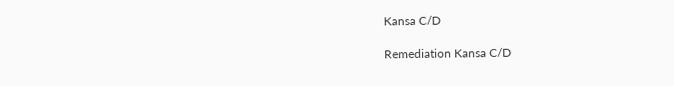Kansa C/D

Remediation Kansa C/D